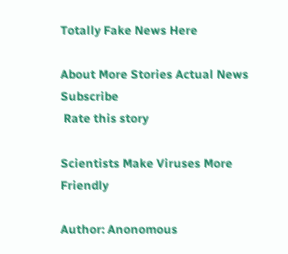Totally Fake News Here

About More Stories Actual News Subscribe
 Rate this story

Scientists Make Viruses More Friendly

Author: Anonomous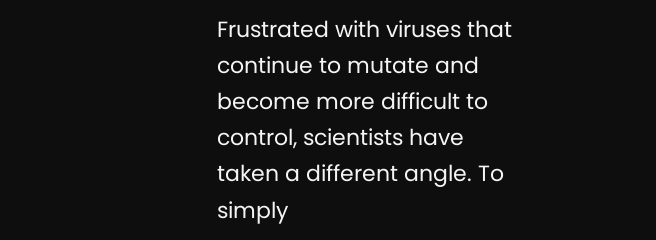Frustrated with viruses that continue to mutate and become more difficult to control, scientists have taken a different angle. To simply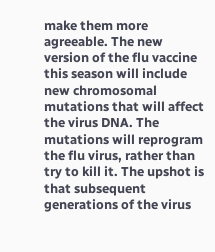make them more agreeable. The new version of the flu vaccine this season will include new chromosomal mutations that will affect the virus DNA. The mutations will reprogram the flu virus, rather than try to kill it. The upshot is that subsequent generations of the virus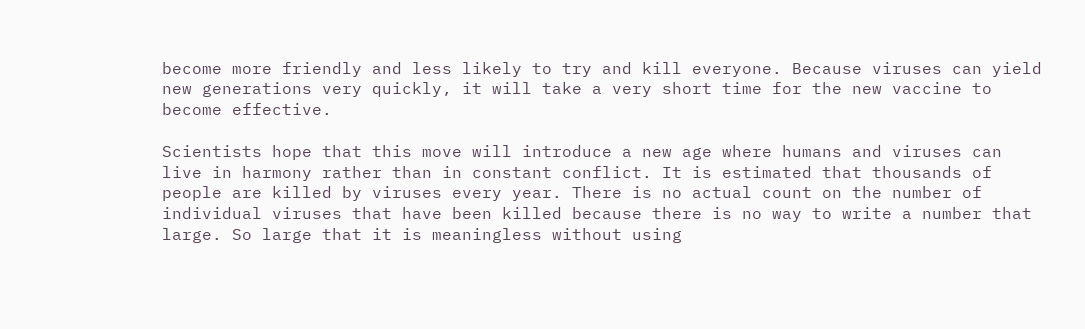become more friendly and less likely to try and kill everyone. Because viruses can yield new generations very quickly, it will take a very short time for the new vaccine to become effective.

Scientists hope that this move will introduce a new age where humans and viruses can live in harmony rather than in constant conflict. It is estimated that thousands of people are killed by viruses every year. There is no actual count on the number of individual viruses that have been killed because there is no way to write a number that large. So large that it is meaningless without using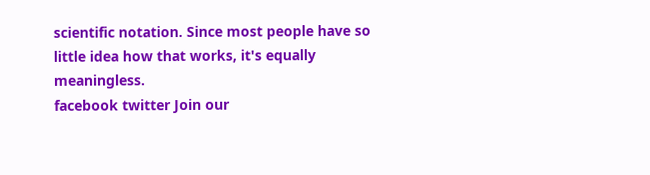scientific notation. Since most people have so little idea how that works, it's equally meaningless.
facebook twitter Join our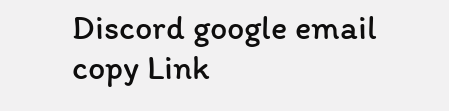Discord google email copy Link